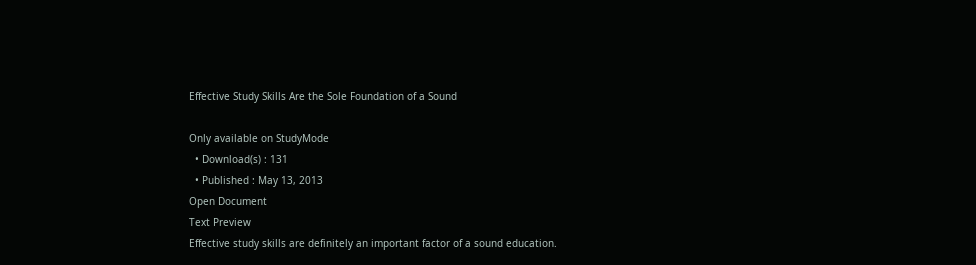Effective Study Skills Are the Sole Foundation of a Sound

Only available on StudyMode
  • Download(s) : 131
  • Published : May 13, 2013
Open Document
Text Preview
Effective study skills are definitely an important factor of a sound education.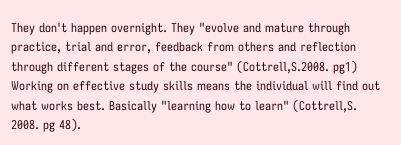They don't happen overnight. They "evolve and mature through practice, trial and error, feedback from others and reflection through different stages of the course" (Cottrell,S.2008. pg1) Working on effective study skills means the individual will find out what works best. Basically "learning how to learn" (Cottrell,S. 2008. pg 48).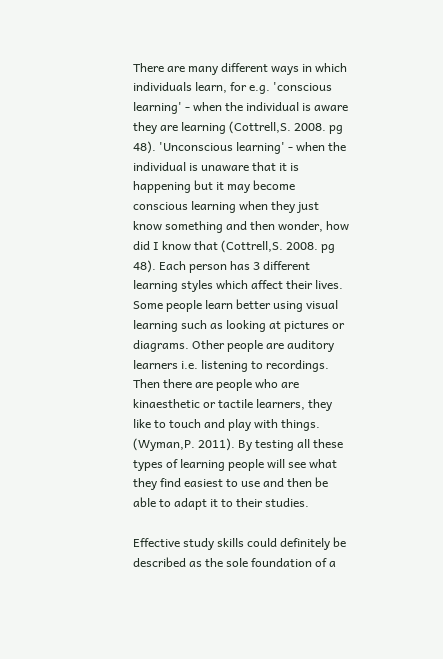There are many different ways in which individuals learn, for e.g. 'conscious learning' - when the individual is aware they are learning (Cottrell,S. 2008. pg 48). 'Unconscious learning' - when the individual is unaware that it is happening but it may become conscious learning when they just know something and then wonder, how did I know that (Cottrell,S. 2008. pg 48). Each person has 3 different learning styles which affect their lives. Some people learn better using visual learning such as looking at pictures or diagrams. Other people are auditory learners i.e. listening to recordings. Then there are people who are kinaesthetic or tactile learners, they like to touch and play with things. (Wyman,P. 2011). By testing all these types of learning people will see what they find easiest to use and then be able to adapt it to their studies.

Effective study skills could definitely be described as the sole foundation of a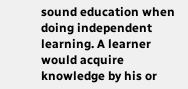sound education when doing independent learning. A learner would acquire knowledge by his or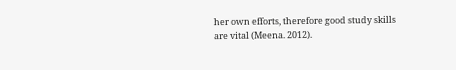her own efforts, therefore good study skills are vital (Meena. 2012).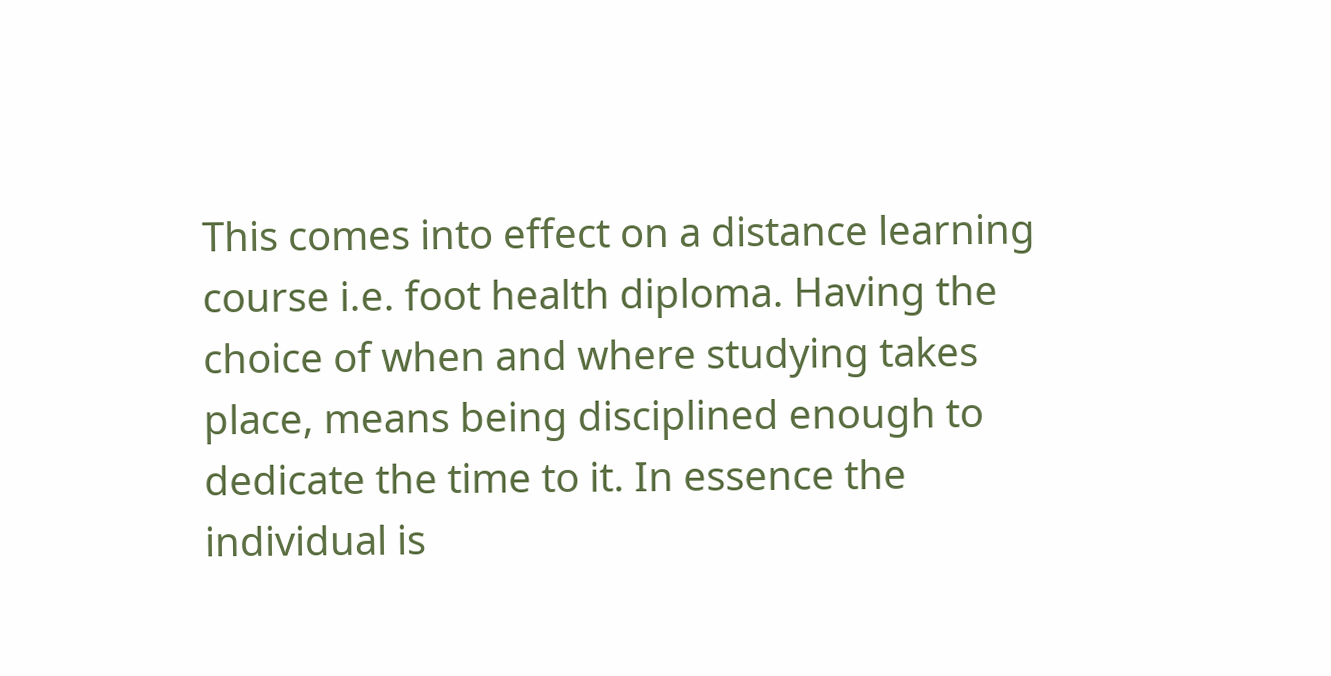This comes into effect on a distance learning course i.e. foot health diploma. Having the choice of when and where studying takes place, means being disciplined enough to dedicate the time to it. In essence the individual is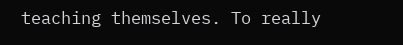teaching themselves. To really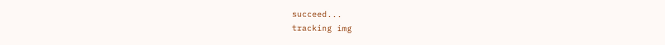succeed...
tracking img